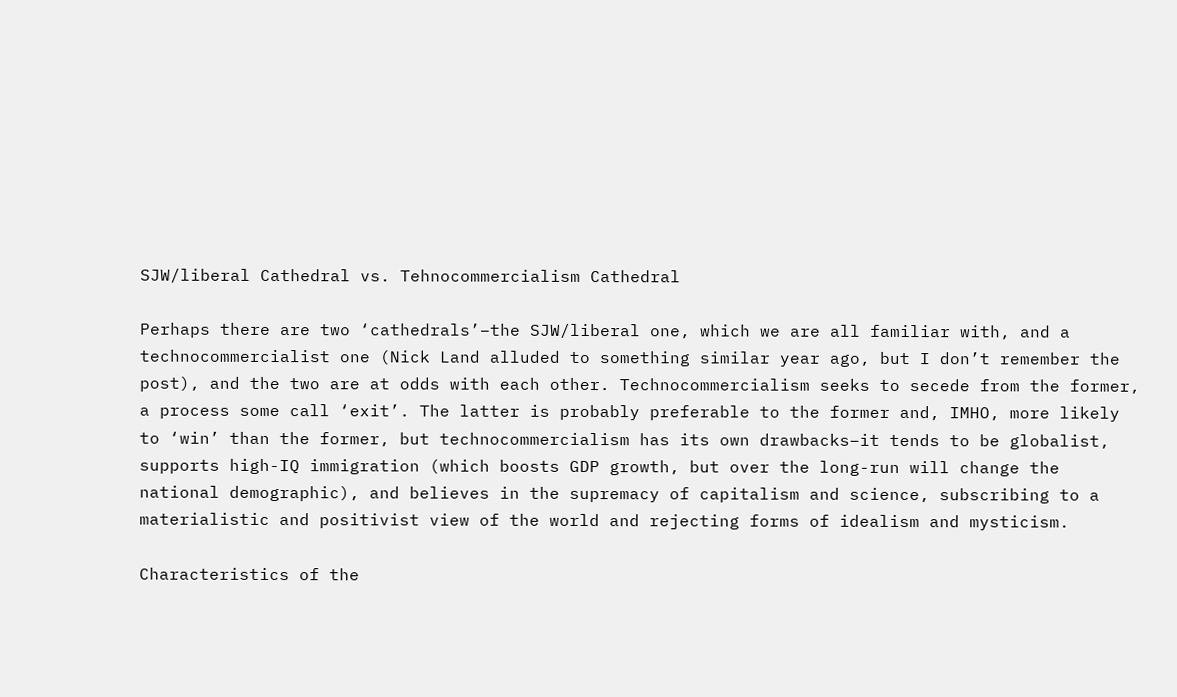SJW/liberal Cathedral vs. Tehnocommercialism Cathedral

Perhaps there are two ‘cathedrals’–the SJW/liberal one, which we are all familiar with, and a technocommercialist one (Nick Land alluded to something similar year ago, but I don’t remember the post), and the two are at odds with each other. Technocommercialism seeks to secede from the former, a process some call ‘exit’. The latter is probably preferable to the former and, IMHO, more likely to ‘win’ than the former, but technocommercialism has its own drawbacks–it tends to be globalist, supports high-IQ immigration (which boosts GDP growth, but over the long-run will change the national demographic), and believes in the supremacy of capitalism and science, subscribing to a materialistic and positivist view of the world and rejecting forms of idealism and mysticism.

Characteristics of the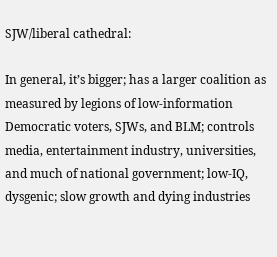SJW/liberal cathedral:

In general, it’s bigger; has a larger coalition as measured by legions of low-information Democratic voters, SJWs, and BLM; controls media, entertainment industry, universities, and much of national government; low-IQ, dysgenic; slow growth and dying industries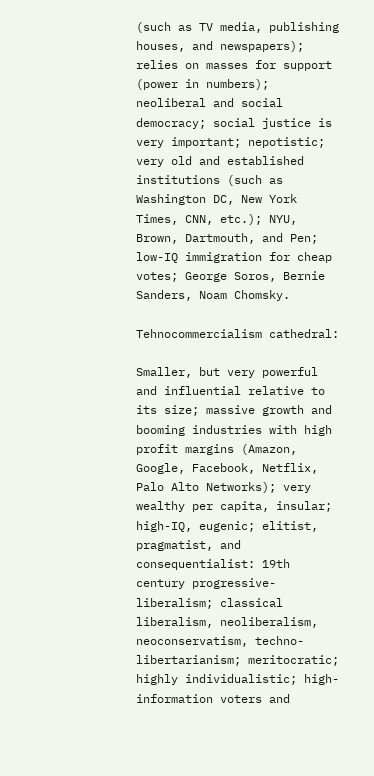(such as TV media, publishing houses, and newspapers); relies on masses for support (power in numbers); neoliberal and social democracy; social justice is very important; nepotistic; very old and established institutions (such as Washington DC, New York Times, CNN, etc.); NYU, Brown, Dartmouth, and Pen; low-IQ immigration for cheap votes; George Soros, Bernie Sanders, Noam Chomsky.

Tehnocommercialism cathedral:

Smaller, but very powerful and influential relative to its size; massive growth and booming industries with high profit margins (Amazon, Google, Facebook, Netflix, Palo Alto Networks); very wealthy per capita, insular; high-IQ, eugenic; elitist, pragmatist, and consequentialist: 19th century progressive-liberalism; classical liberalism, neoliberalism, neoconservatism, techno-libertarianism; meritocratic; highly individualistic; high-information voters and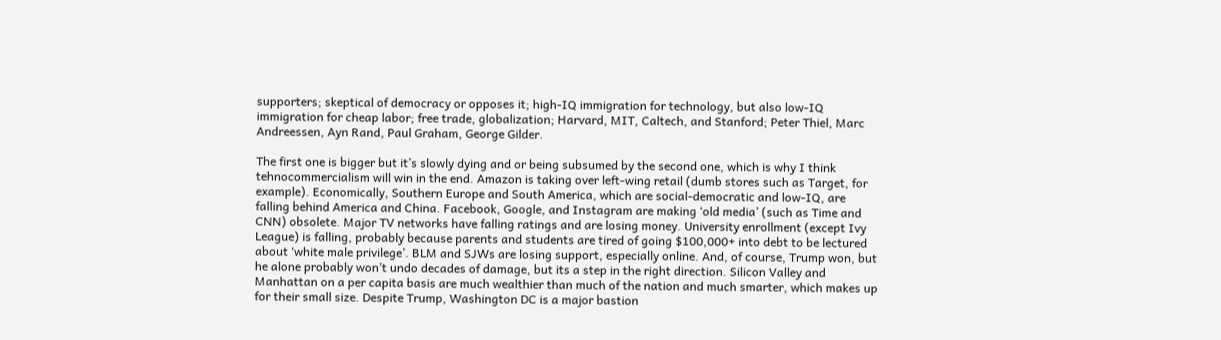supporters; skeptical of democracy or opposes it; high-IQ immigration for technology, but also low-IQ immigration for cheap labor; free trade, globalization; Harvard, MIT, Caltech, and Stanford; Peter Thiel, Marc Andreessen, Ayn Rand, Paul Graham, George Gilder.

The first one is bigger but it’s slowly dying and or being subsumed by the second one, which is why I think tehnocommercialism will win in the end. Amazon is taking over left-wing retail (dumb stores such as Target, for example). Economically, Southern Europe and South America, which are social-democratic and low-IQ, are falling behind America and China. Facebook, Google, and Instagram are making ‘old media’ (such as Time and CNN) obsolete. Major TV networks have falling ratings and are losing money. University enrollment (except Ivy League) is falling, probably because parents and students are tired of going $100,000+ into debt to be lectured about ‘white male privilege’. BLM and SJWs are losing support, especially online. And, of course, Trump won, but he alone probably won’t undo decades of damage, but its a step in the right direction. Silicon Valley and Manhattan on a per capita basis are much wealthier than much of the nation and much smarter, which makes up for their small size. Despite Trump, Washington DC is a major bastion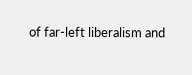of far-left liberalism and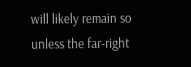will likely remain so unless the far-right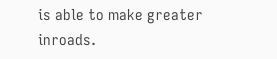is able to make greater inroads.